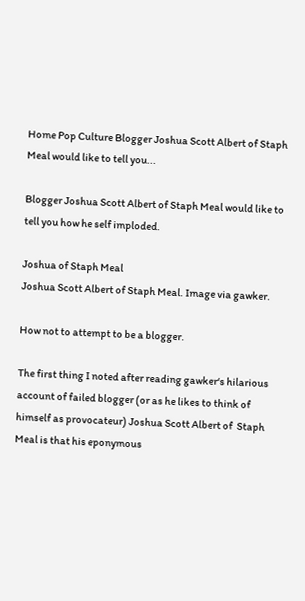Home Pop Culture Blogger Joshua Scott Albert of Staph Meal would like to tell you...

Blogger Joshua Scott Albert of Staph Meal would like to tell you how he self imploded.

Joshua of Staph Meal
Joshua Scott Albert of Staph Meal. Image via gawker.

How not to attempt to be a blogger.

The first thing I noted after reading gawker‘s hilarious account of failed blogger (or as he likes to think of himself as provocateur) Joshua Scott Albert of  Staph Meal is that his eponymous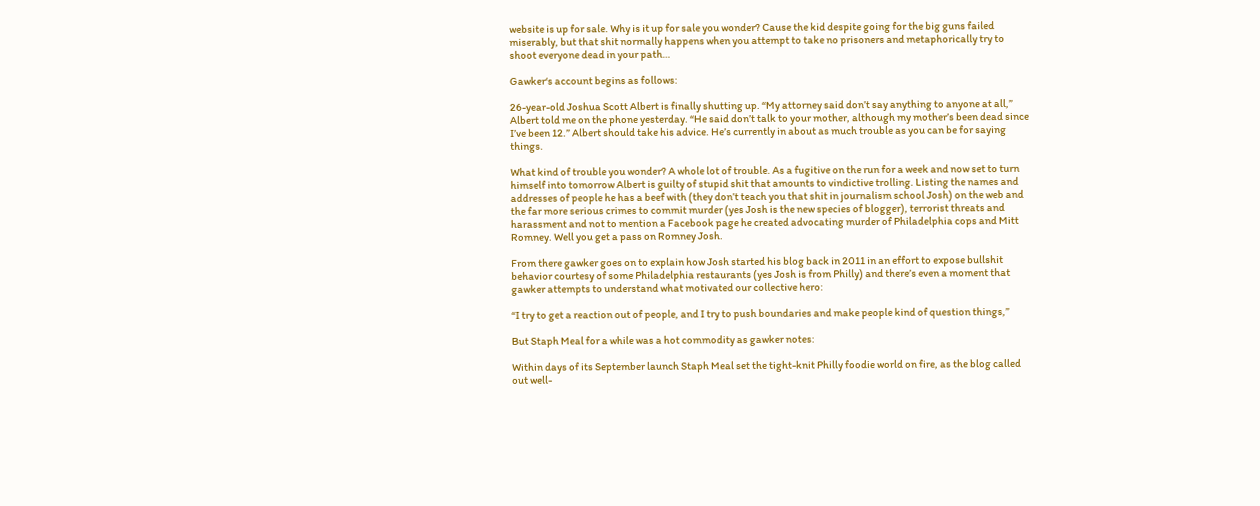website is up for sale. Why is it up for sale you wonder? Cause the kid despite going for the big guns failed miserably, but that shit normally happens when you attempt to take no prisoners and metaphorically try to shoot everyone dead in your path…

Gawker‘s account begins as follows:

26-year-old Joshua Scott Albert is finally shutting up. “My attorney said don’t say anything to anyone at all,” Albert told me on the phone yesterday. “He said don’t talk to your mother, although my mother’s been dead since I’ve been 12.” Albert should take his advice. He’s currently in about as much trouble as you can be for saying things.

What kind of trouble you wonder? A whole lot of trouble. As a fugitive on the run for a week and now set to turn himself into tomorrow Albert is guilty of stupid shit that amounts to vindictive trolling. Listing the names and addresses of people he has a beef with (they don’t teach you that shit in journalism school Josh) on the web and the far more serious crimes to commit murder (yes Josh is the new species of blogger), terrorist threats and harassment and not to mention a Facebook page he created advocating murder of Philadelphia cops and Mitt Romney. Well you get a pass on Romney Josh.

From there gawker goes on to explain how Josh started his blog back in 2011 in an effort to expose bullshit behavior courtesy of some Philadelphia restaurants (yes Josh is from Philly) and there’s even a moment that gawker attempts to understand what motivated our collective hero:

“I try to get a reaction out of people, and I try to push boundaries and make people kind of question things,”

But Staph Meal for a while was a hot commodity as gawker notes:

Within days of its September launch Staph Meal set the tight-knit Philly foodie world on fire, as the blog called out well-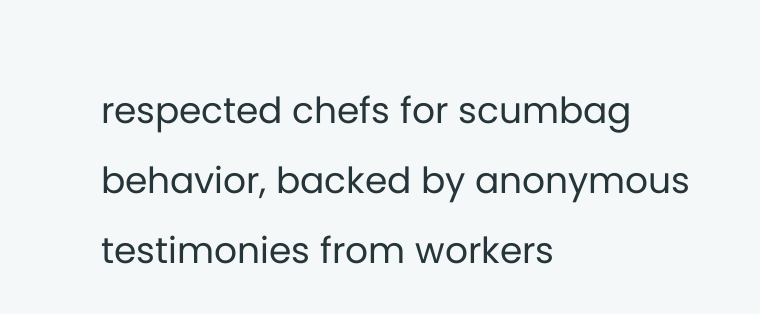respected chefs for scumbag behavior, backed by anonymous testimonies from workers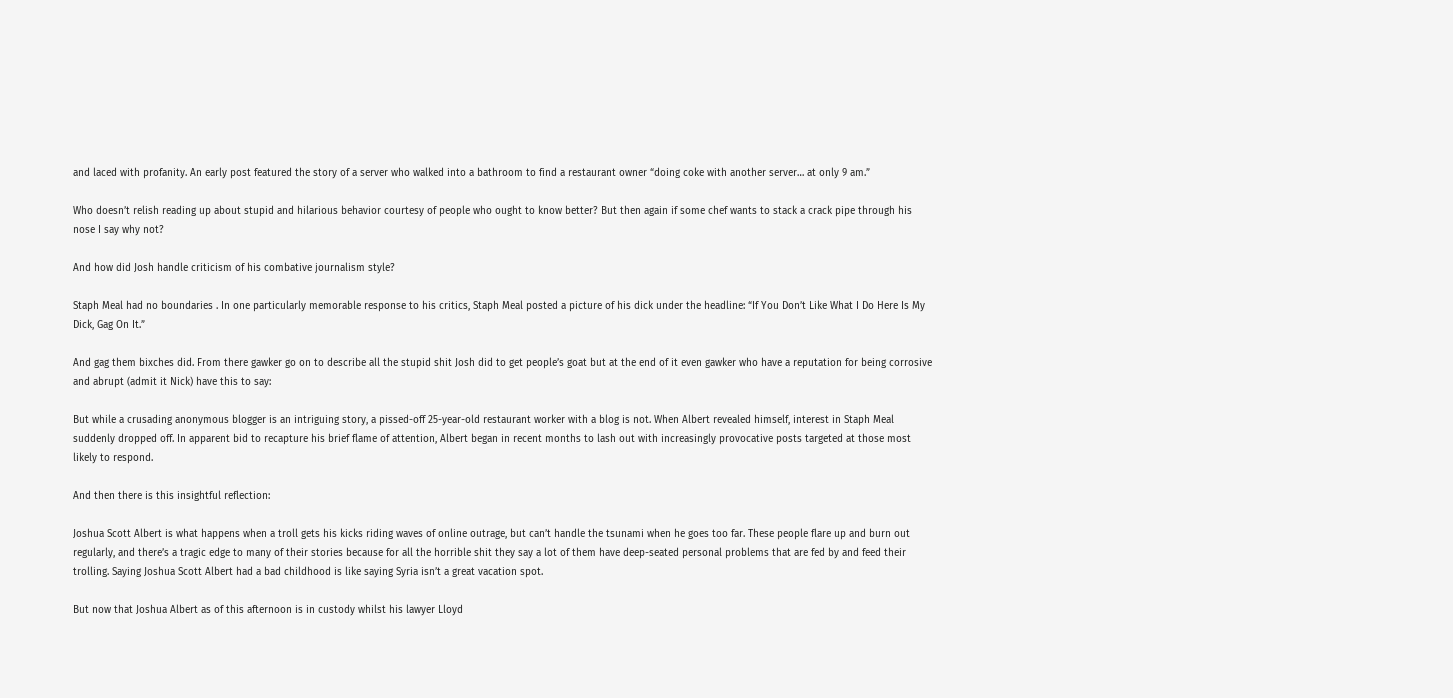and laced with profanity. An early post featured the story of a server who walked into a bathroom to find a restaurant owner “doing coke with another server… at only 9 am.”

Who doesn’t relish reading up about stupid and hilarious behavior courtesy of people who ought to know better? But then again if some chef wants to stack a crack pipe through his nose I say why not?

And how did Josh handle criticism of his combative journalism style?

Staph Meal had no boundaries . In one particularly memorable response to his critics, Staph Meal posted a picture of his dick under the headline: “If You Don’t Like What I Do Here Is My Dick, Gag On It.”

And gag them bixches did. From there gawker go on to describe all the stupid shit Josh did to get people’s goat but at the end of it even gawker who have a reputation for being corrosive and abrupt (admit it Nick) have this to say:

But while a crusading anonymous blogger is an intriguing story, a pissed-off 25-year-old restaurant worker with a blog is not. When Albert revealed himself, interest in Staph Meal suddenly dropped off. In apparent bid to recapture his brief flame of attention, Albert began in recent months to lash out with increasingly provocative posts targeted at those most likely to respond.

And then there is this insightful reflection:

Joshua Scott Albert is what happens when a troll gets his kicks riding waves of online outrage, but can’t handle the tsunami when he goes too far. These people flare up and burn out regularly, and there’s a tragic edge to many of their stories because for all the horrible shit they say a lot of them have deep-seated personal problems that are fed by and feed their trolling. Saying Joshua Scott Albert had a bad childhood is like saying Syria isn’t a great vacation spot.

But now that Joshua Albert as of this afternoon is in custody whilst his lawyer Lloyd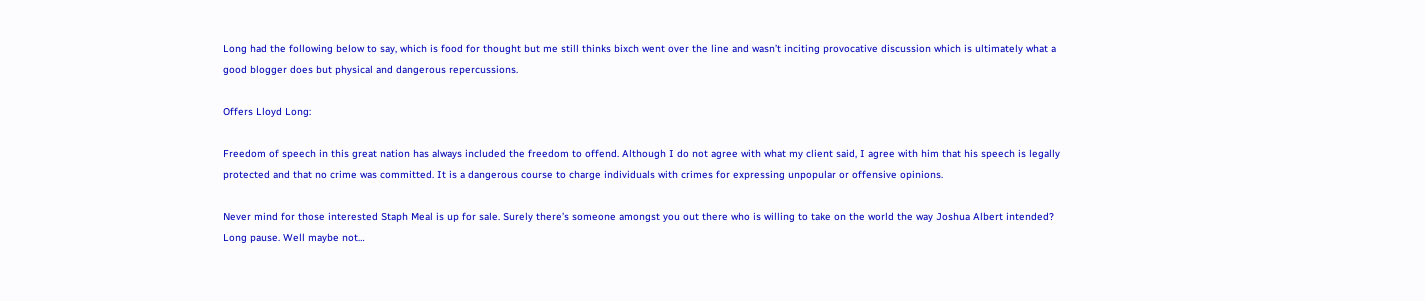Long had the following below to say, which is food for thought but me still thinks bixch went over the line and wasn’t inciting provocative discussion which is ultimately what a good blogger does but physical and dangerous repercussions.

Offers Lloyd Long:

Freedom of speech in this great nation has always included the freedom to offend. Although I do not agree with what my client said, I agree with him that his speech is legally protected and that no crime was committed. It is a dangerous course to charge individuals with crimes for expressing unpopular or offensive opinions.

Never mind for those interested Staph Meal is up for sale. Surely there’s someone amongst you out there who is willing to take on the world the way Joshua Albert intended? Long pause. Well maybe not…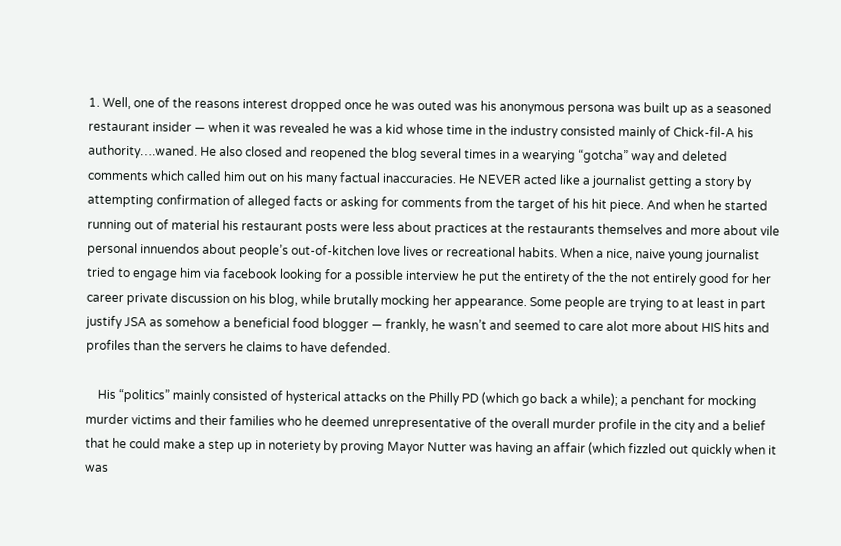1. Well, one of the reasons interest dropped once he was outed was his anonymous persona was built up as a seasoned restaurant insider — when it was revealed he was a kid whose time in the industry consisted mainly of Chick-fil-A his authority….waned. He also closed and reopened the blog several times in a wearying “gotcha” way and deleted comments which called him out on his many factual inaccuracies. He NEVER acted like a journalist getting a story by attempting confirmation of alleged facts or asking for comments from the target of his hit piece. And when he started running out of material his restaurant posts were less about practices at the restaurants themselves and more about vile personal innuendos about people’s out-of-kitchen love lives or recreational habits. When a nice, naive young journalist tried to engage him via facebook looking for a possible interview he put the entirety of the the not entirely good for her career private discussion on his blog, while brutally mocking her appearance. Some people are trying to at least in part justify JSA as somehow a beneficial food blogger — frankly, he wasn’t and seemed to care alot more about HIS hits and profiles than the servers he claims to have defended.

    His “politics” mainly consisted of hysterical attacks on the Philly PD (which go back a while); a penchant for mocking murder victims and their families who he deemed unrepresentative of the overall murder profile in the city and a belief that he could make a step up in noteriety by proving Mayor Nutter was having an affair (which fizzled out quickly when it was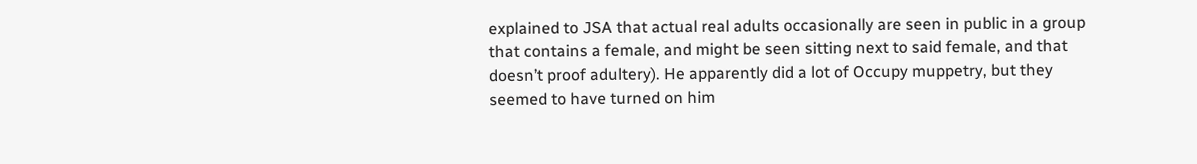explained to JSA that actual real adults occasionally are seen in public in a group that contains a female, and might be seen sitting next to said female, and that doesn’t proof adultery). He apparently did a lot of Occupy muppetry, but they seemed to have turned on him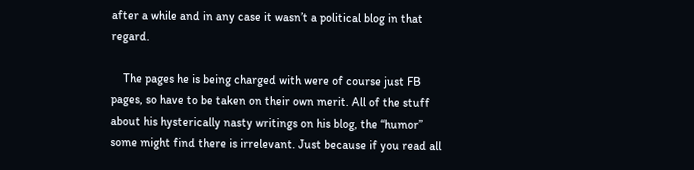after a while and in any case it wasn’t a political blog in that regard.

    The pages he is being charged with were of course just FB pages, so have to be taken on their own merit. All of the stuff about his hysterically nasty writings on his blog, the “humor” some might find there is irrelevant. Just because if you read all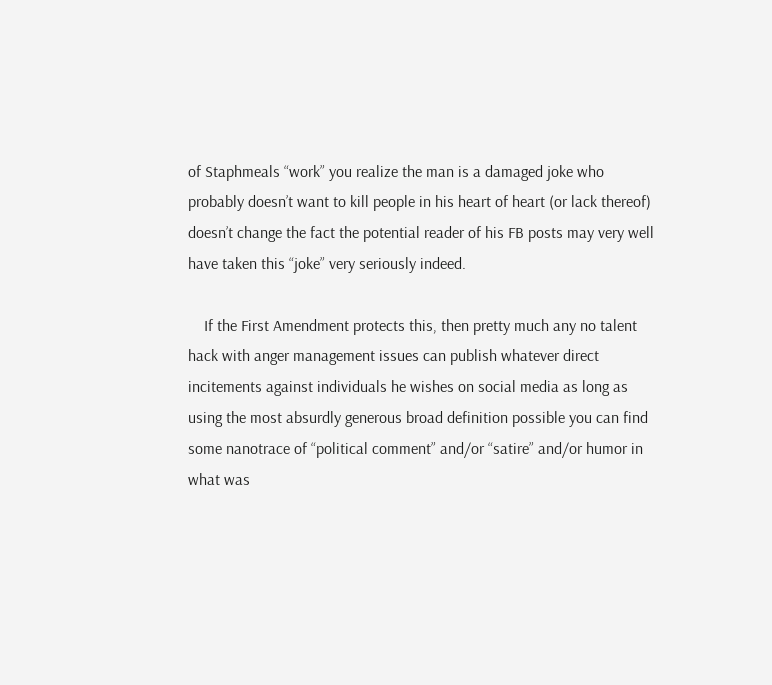of Staphmeals “work” you realize the man is a damaged joke who probably doesn’t want to kill people in his heart of heart (or lack thereof) doesn’t change the fact the potential reader of his FB posts may very well have taken this “joke” very seriously indeed.

    If the First Amendment protects this, then pretty much any no talent hack with anger management issues can publish whatever direct incitements against individuals he wishes on social media as long as using the most absurdly generous broad definition possible you can find some nanotrace of “political comment” and/or “satire” and/or humor in what was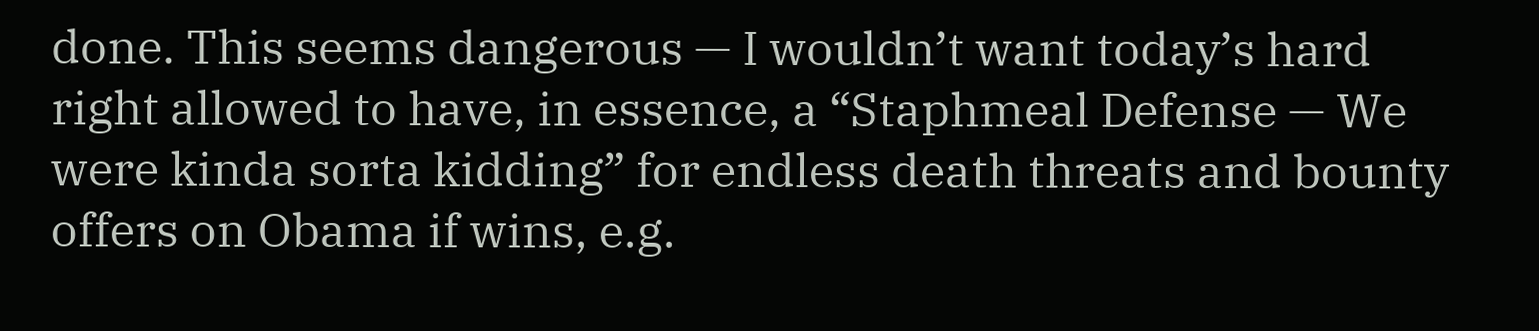done. This seems dangerous — I wouldn’t want today’s hard right allowed to have, in essence, a “Staphmeal Defense — We were kinda sorta kidding” for endless death threats and bounty offers on Obama if wins, e.g.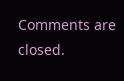Comments are closed.